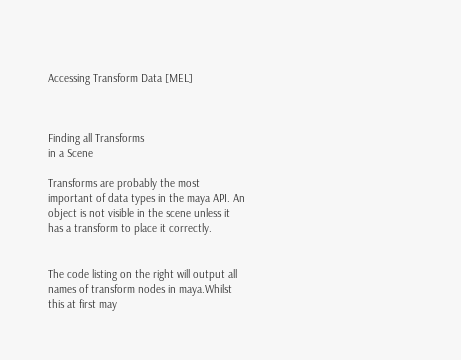Accessing Transform Data [MEL]



Finding all Transforms
in a Scene

Transforms are probably the most important of data types in the maya API. An object is not visible in the scene unless it has a transform to place it correctly.


The code listing on the right will output all names of transform nodes in maya.Whilst this at first may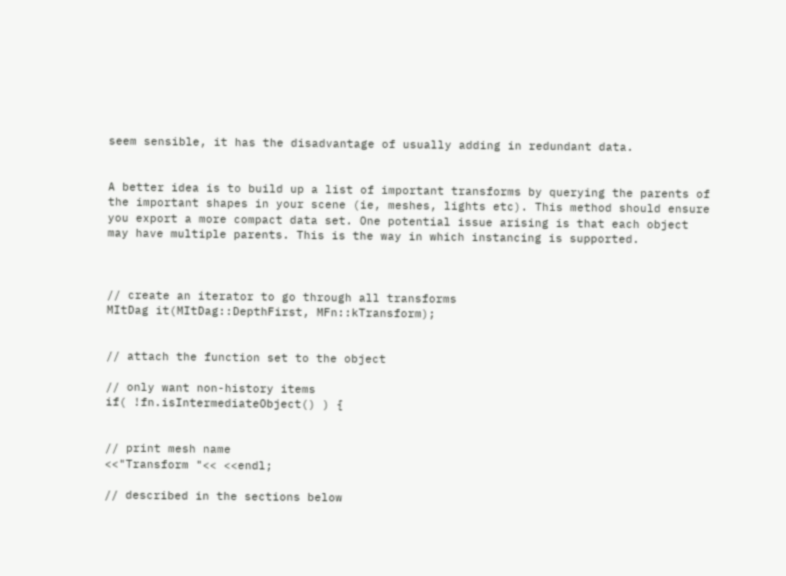seem sensible, it has the disadvantage of usually adding in redundant data.


A better idea is to build up a list of important transforms by querying the parents of the important shapes in your scene (ie, meshes, lights etc). This method should ensure you export a more compact data set. One potential issue arising is that each object may have multiple parents. This is the way in which instancing is supported.



// create an iterator to go through all transforms
MItDag it(MItDag::DepthFirst, MFn::kTransform);


// attach the function set to the object

// only want non-history items
if( !fn.isIntermediateObject() ) {


// print mesh name
<<"Transform "<< <<endl;

// described in the sections below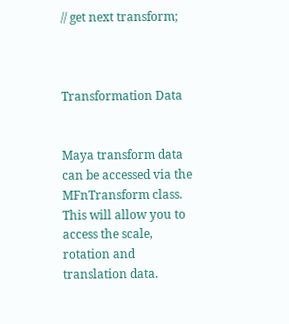// get next transform;



Transformation Data


Maya transform data can be accessed via the MFnTransform class. This will allow you to access the scale, rotation and translation data.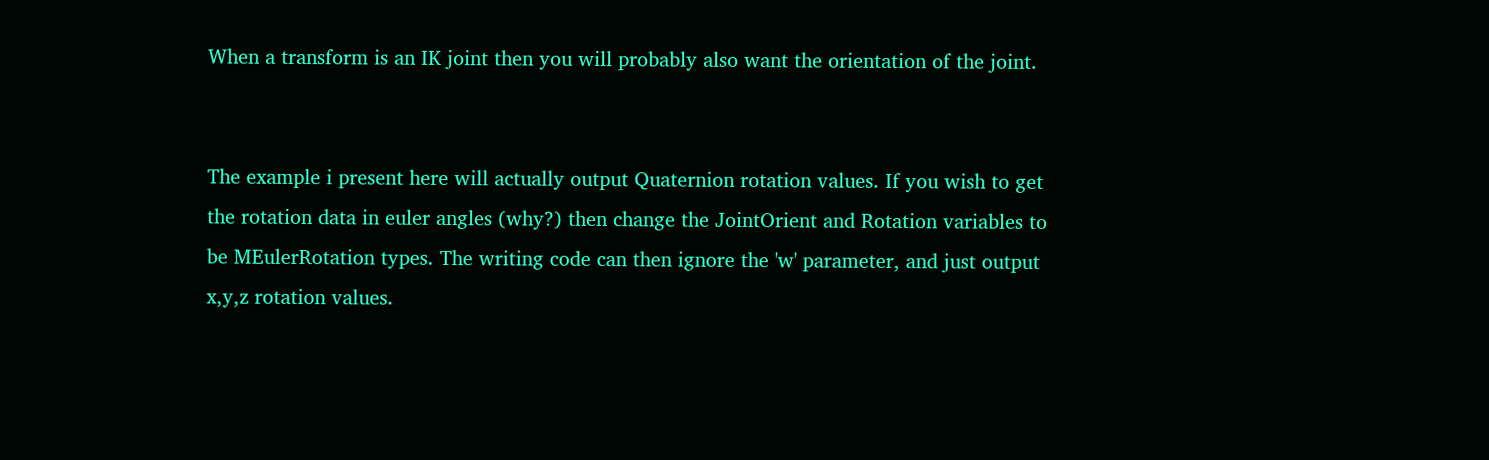When a transform is an IK joint then you will probably also want the orientation of the joint.


The example i present here will actually output Quaternion rotation values. If you wish to get the rotation data in euler angles (why?) then change the JointOrient and Rotation variables to be MEulerRotation types. The writing code can then ignore the 'w' parameter, and just output x,y,z rotation values.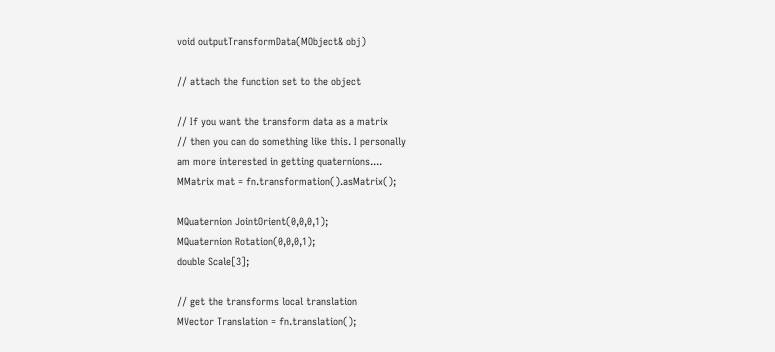void outputTransformData(MObject& obj)

// attach the function set to the object

// If you want the transform data as a matrix
// then you can do something like this. I personally
am more interested in getting quaternions....
MMatrix mat = fn.transformation().asMatrix();

MQuaternion JointOrient(0,0,0,1);
MQuaternion Rotation(0,0,0,1);
double Scale[3];

// get the transforms local translation
MVector Translation = fn.translation();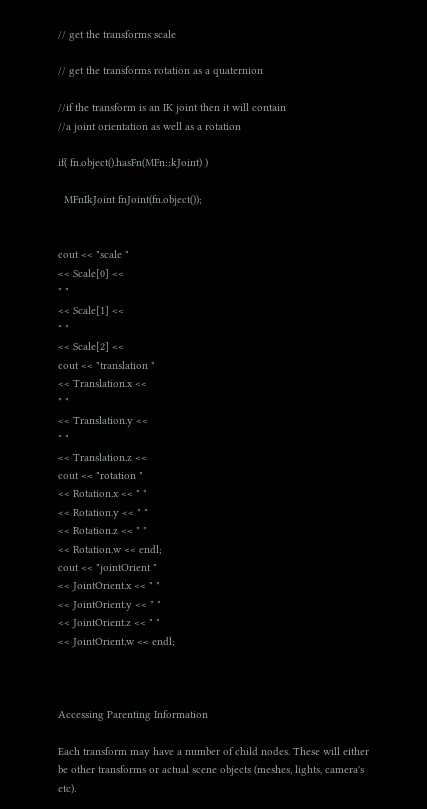// get the transforms scale

// get the transforms rotation as a quaternion

//if the transform is an IK joint then it will contain
//a joint orientation as well as a rotation

if( fn.object().hasFn(MFn::kJoint) )

  MFnIkJoint fnJoint(fn.object());


cout << "scale "
<< Scale[0] <<
" "
<< Scale[1] <<
" "
<< Scale[2] <<
cout << "translation "
<< Translation.x <<
" "
<< Translation.y <<
" "
<< Translation.z <<
cout << "rotation "
<< Rotation.x << " "
<< Rotation.y << " "
<< Rotation.z << " "
<< Rotation.w << endl;
cout << "jointOrient "
<< JointOrient.x << " "
<< JointOrient.y << " "
<< JointOrient.z << " "
<< JointOrient.w << endl;



Accessing Parenting Information

Each transform may have a number of child nodes. These will either be other transforms or actual scene objects (meshes, lights, camera's etc).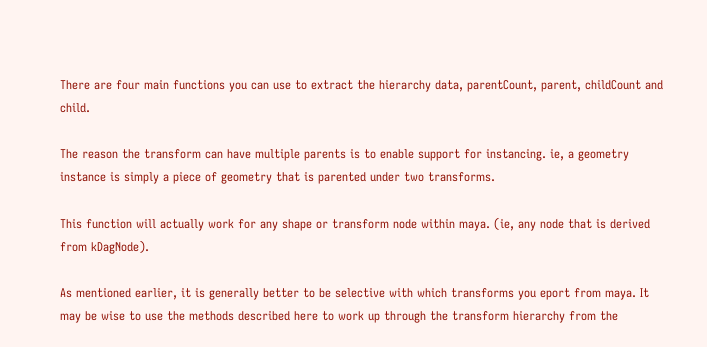There are four main functions you can use to extract the hierarchy data, parentCount, parent, childCount and child.

The reason the transform can have multiple parents is to enable support for instancing. ie, a geometry instance is simply a piece of geometry that is parented under two transforms.

This function will actually work for any shape or transform node within maya. (ie, any node that is derived from kDagNode).

As mentioned earlier, it is generally better to be selective with which transforms you eport from maya. It may be wise to use the methods described here to work up through the transform hierarchy from the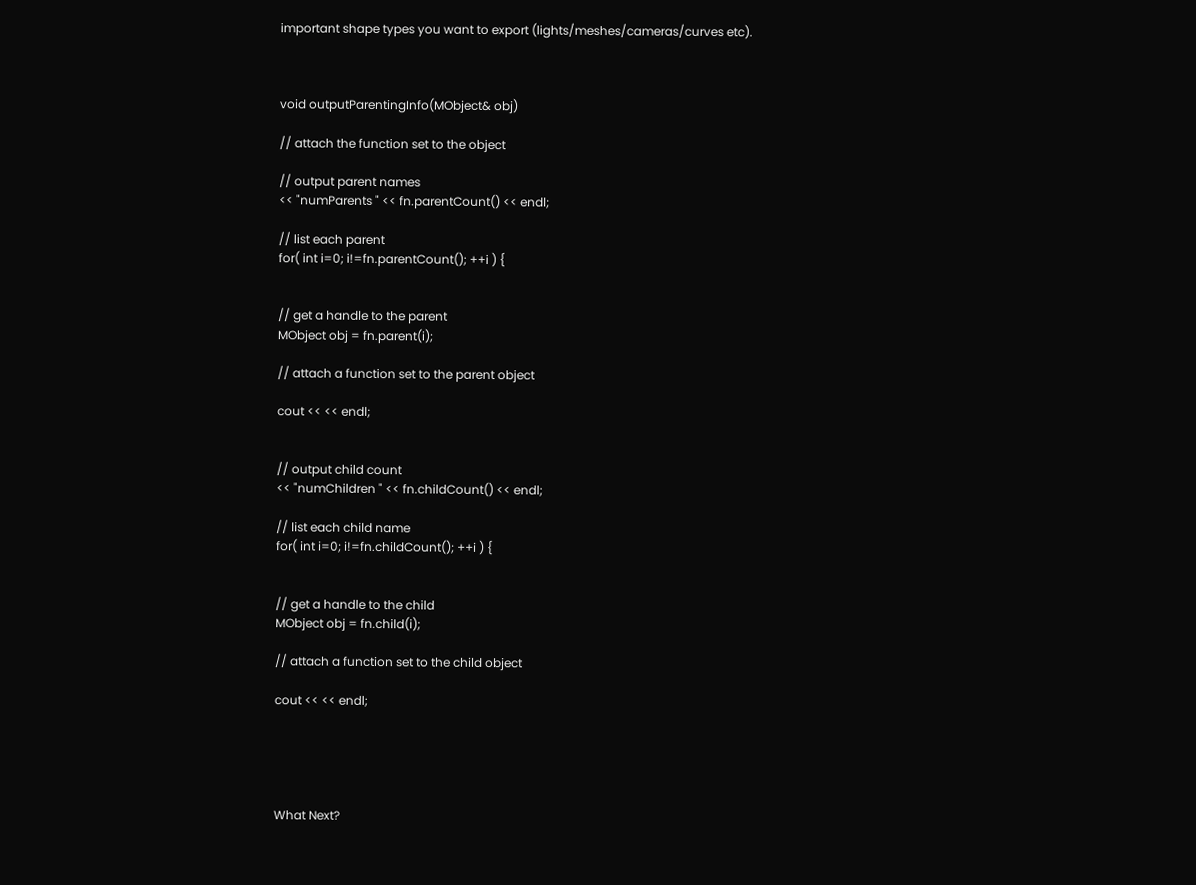important shape types you want to export (lights/meshes/cameras/curves etc).



void outputParentingInfo(MObject& obj)

// attach the function set to the object

// output parent names
<< "numParents " << fn.parentCount() << endl;

// list each parent
for( int i=0; i!=fn.parentCount(); ++i ) {


// get a handle to the parent
MObject obj = fn.parent(i);

// attach a function set to the parent object

cout << << endl;


// output child count
<< "numChildren " << fn.childCount() << endl;

// list each child name
for( int i=0; i!=fn.childCount(); ++i ) {


// get a handle to the child
MObject obj = fn.child(i);

// attach a function set to the child object

cout << << endl;





What Next?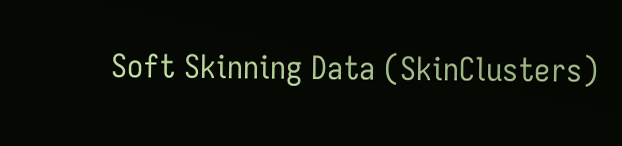Soft Skinning Data (SkinClusters)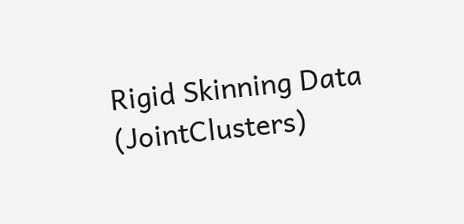Rigid Skinning Data (JointClusters)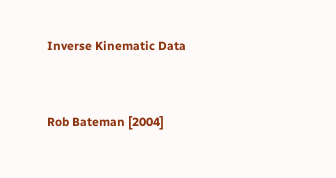Inverse Kinematic Data


Rob Bateman [2004]